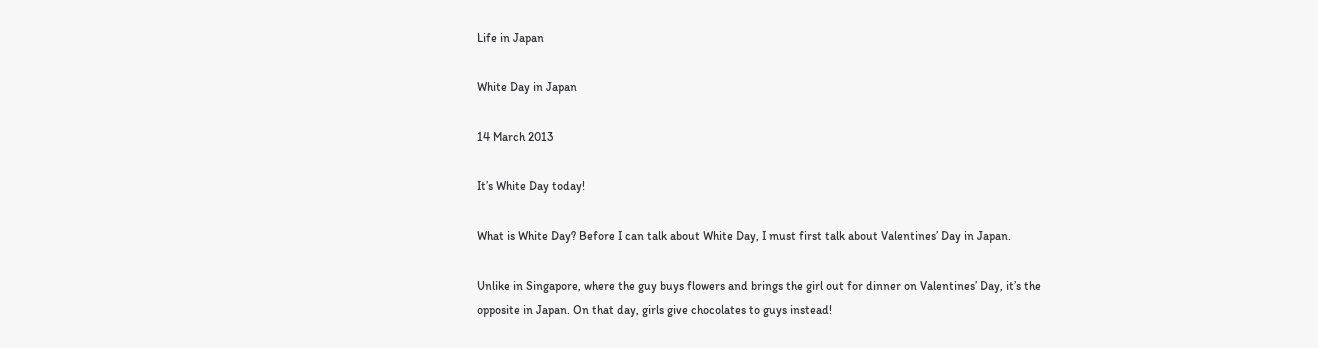Life in Japan

White Day in Japan

14 March 2013

It’s White Day today!

What is White Day? Before I can talk about White Day, I must first talk about Valentines’ Day in Japan.

Unlike in Singapore, where the guy buys flowers and brings the girl out for dinner on Valentines’ Day, it’s the opposite in Japan. On that day, girls give chocolates to guys instead!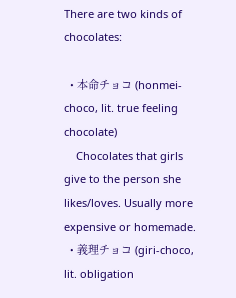There are two kinds of chocolates:

  • 本命チョコ (honmei-choco, lit. true feeling chocolate)
    Chocolates that girls give to the person she likes/loves. Usually more expensive or homemade.
  • 義理チョコ (giri-choco, lit. obligation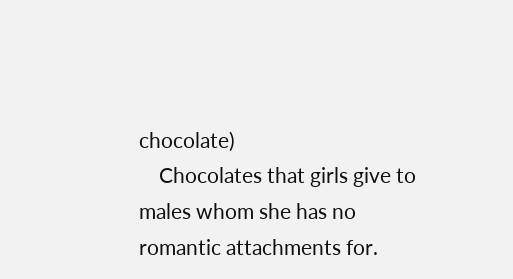chocolate)
    Chocolates that girls give to males whom she has no romantic attachments for.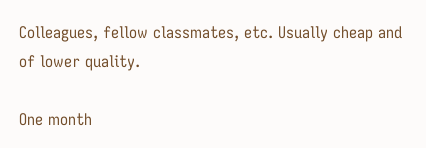Colleagues, fellow classmates, etc. Usually cheap and of lower quality.

One month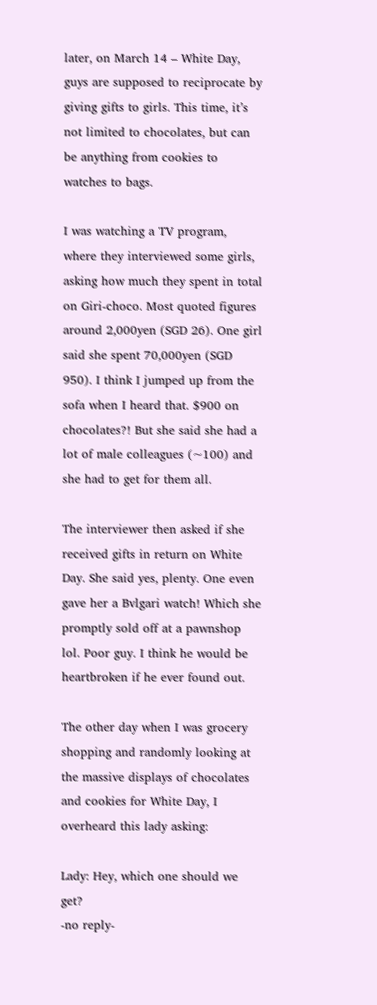later, on March 14 – White Day, guys are supposed to reciprocate by giving gifts to girls. This time, it’s not limited to chocolates, but can be anything from cookies to watches to bags.

I was watching a TV program, where they interviewed some girls, asking how much they spent in total on Giri-choco. Most quoted figures around 2,000yen (SGD 26). One girl said she spent 70,000yen (SGD 950). I think I jumped up from the sofa when I heard that. $900 on chocolates?! But she said she had a lot of male colleagues (~100) and she had to get for them all.

The interviewer then asked if she received gifts in return on White Day. She said yes, plenty. One even gave her a Bvlgari watch! Which she promptly sold off at a pawnshop lol. Poor guy. I think he would be heartbroken if he ever found out.

The other day when I was grocery shopping and randomly looking at the massive displays of chocolates and cookies for White Day, I overheard this lady asking:

Lady: Hey, which one should we get?
-no reply-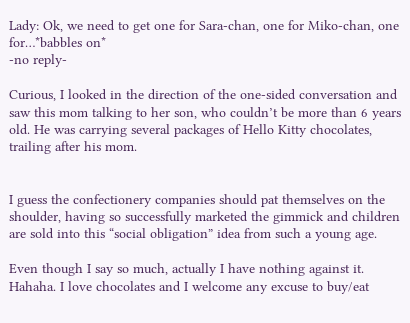Lady: Ok, we need to get one for Sara-chan, one for Miko-chan, one for…*babbles on*
-no reply-

Curious, I looked in the direction of the one-sided conversation and saw this mom talking to her son, who couldn’t be more than 6 years old. He was carrying several packages of Hello Kitty chocolates, trailing after his mom.


I guess the confectionery companies should pat themselves on the shoulder, having so successfully marketed the gimmick and children are sold into this “social obligation” idea from such a young age.

Even though I say so much, actually I have nothing against it. Hahaha. I love chocolates and I welcome any excuse to buy/eat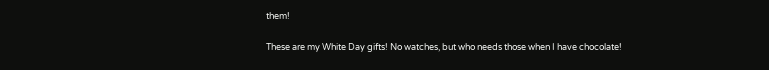them!

These are my White Day gifts! No watches, but who needs those when I have chocolate!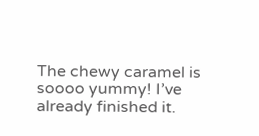The chewy caramel is soooo yummy! I’ve already finished it.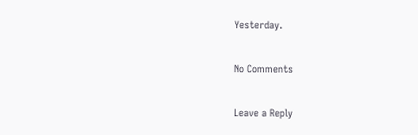Yesterday.

No Comments

Leave a Reply